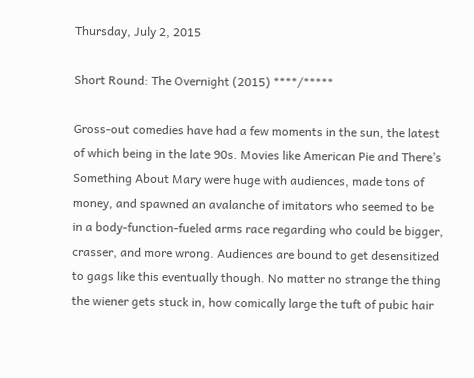Thursday, July 2, 2015

Short Round: The Overnight (2015) ****/*****

Gross-out comedies have had a few moments in the sun, the latest of which being in the late 90s. Movies like American Pie and There’s Something About Mary were huge with audiences, made tons of money, and spawned an avalanche of imitators who seemed to be in a body-function-fueled arms race regarding who could be bigger, crasser, and more wrong. Audiences are bound to get desensitized to gags like this eventually though. No matter no strange the thing the wiener gets stuck in, how comically large the tuft of pubic hair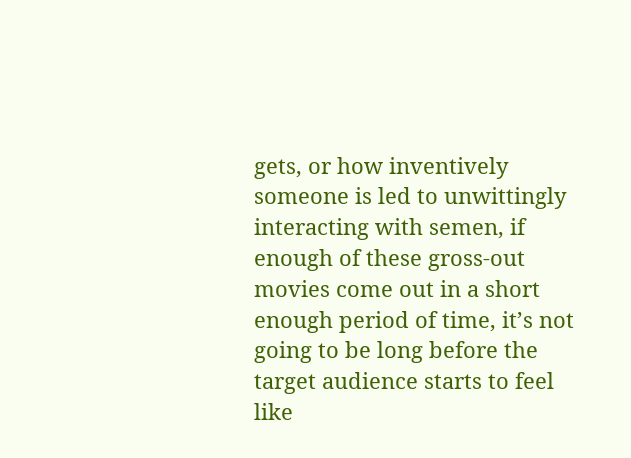gets, or how inventively someone is led to unwittingly interacting with semen, if enough of these gross-out movies come out in a short enough period of time, it’s not going to be long before the target audience starts to feel like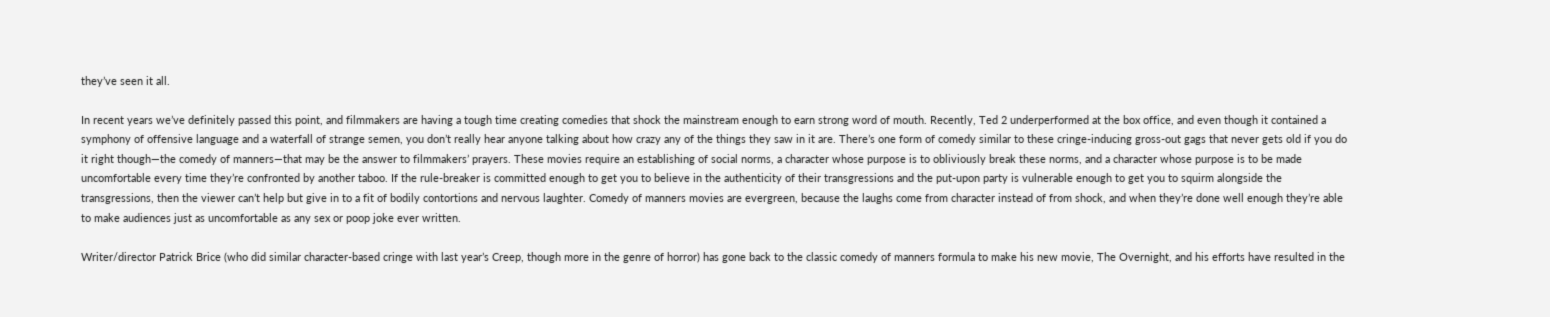they’ve seen it all.

In recent years we’ve definitely passed this point, and filmmakers are having a tough time creating comedies that shock the mainstream enough to earn strong word of mouth. Recently, Ted 2 underperformed at the box office, and even though it contained a symphony of offensive language and a waterfall of strange semen, you don’t really hear anyone talking about how crazy any of the things they saw in it are. There’s one form of comedy similar to these cringe-inducing gross-out gags that never gets old if you do it right though—the comedy of manners—that may be the answer to filmmakers’ prayers. These movies require an establishing of social norms, a character whose purpose is to obliviously break these norms, and a character whose purpose is to be made uncomfortable every time they’re confronted by another taboo. If the rule-breaker is committed enough to get you to believe in the authenticity of their transgressions and the put-upon party is vulnerable enough to get you to squirm alongside the transgressions, then the viewer can’t help but give in to a fit of bodily contortions and nervous laughter. Comedy of manners movies are evergreen, because the laughs come from character instead of from shock, and when they’re done well enough they’re able to make audiences just as uncomfortable as any sex or poop joke ever written.

Writer/director Patrick Brice (who did similar character-based cringe with last year’s Creep, though more in the genre of horror) has gone back to the classic comedy of manners formula to make his new movie, The Overnight, and his efforts have resulted in the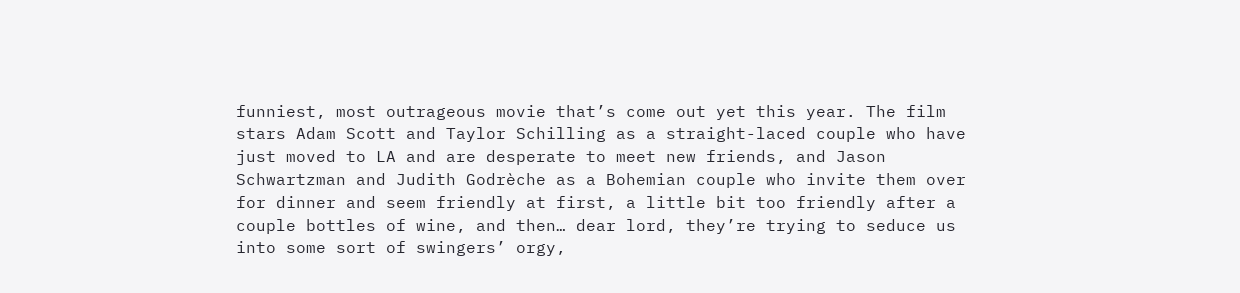funniest, most outrageous movie that’s come out yet this year. The film stars Adam Scott and Taylor Schilling as a straight-laced couple who have just moved to LA and are desperate to meet new friends, and Jason Schwartzman and Judith Godrèche as a Bohemian couple who invite them over for dinner and seem friendly at first, a little bit too friendly after a couple bottles of wine, and then… dear lord, they’re trying to seduce us into some sort of swingers’ orgy,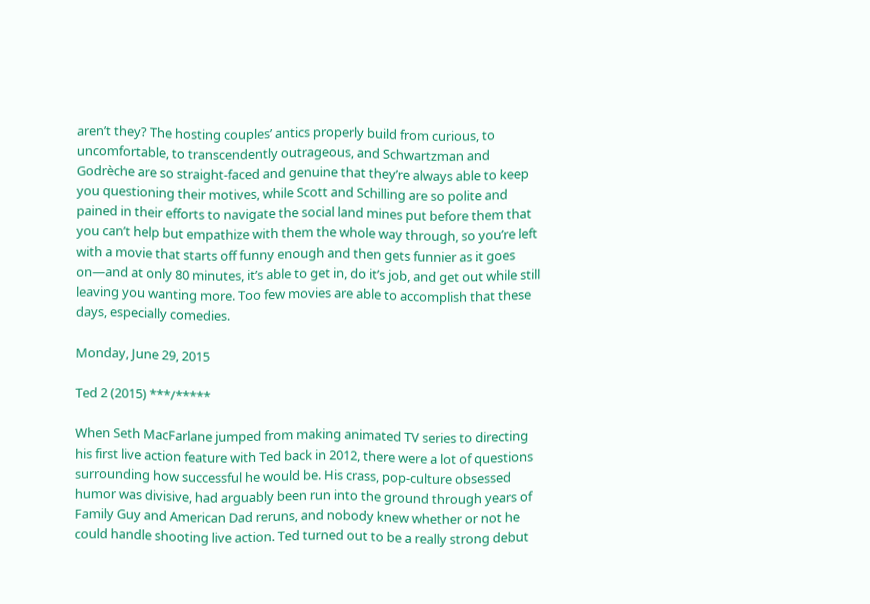aren’t they? The hosting couples’ antics properly build from curious, to uncomfortable, to transcendently outrageous, and Schwartzman and Godrèche are so straight-faced and genuine that they’re always able to keep you questioning their motives, while Scott and Schilling are so polite and pained in their efforts to navigate the social land mines put before them that you can’t help but empathize with them the whole way through, so you’re left with a movie that starts off funny enough and then gets funnier as it goes on—and at only 80 minutes, it’s able to get in, do it’s job, and get out while still leaving you wanting more. Too few movies are able to accomplish that these days, especially comedies.

Monday, June 29, 2015

Ted 2 (2015) ***/*****

When Seth MacFarlane jumped from making animated TV series to directing his first live action feature with Ted back in 2012, there were a lot of questions surrounding how successful he would be. His crass, pop-culture obsessed humor was divisive, had arguably been run into the ground through years of Family Guy and American Dad reruns, and nobody knew whether or not he could handle shooting live action. Ted turned out to be a really strong debut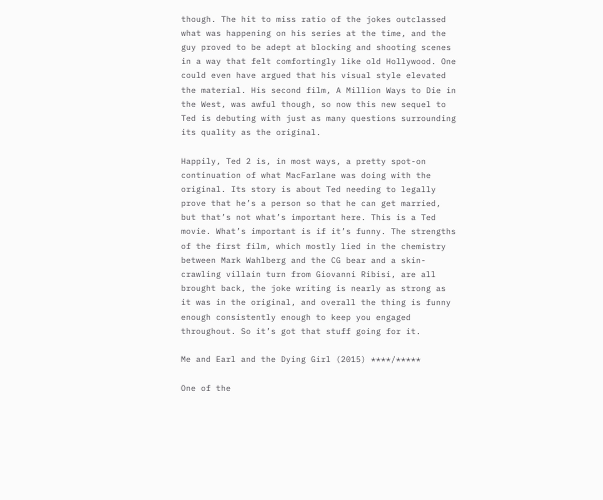though. The hit to miss ratio of the jokes outclassed what was happening on his series at the time, and the guy proved to be adept at blocking and shooting scenes in a way that felt comfortingly like old Hollywood. One could even have argued that his visual style elevated the material. His second film, A Million Ways to Die in the West, was awful though, so now this new sequel to Ted is debuting with just as many questions surrounding its quality as the original.

Happily, Ted 2 is, in most ways, a pretty spot-on continuation of what MacFarlane was doing with the original. Its story is about Ted needing to legally prove that he’s a person so that he can get married, but that’s not what’s important here. This is a Ted movie. What’s important is if it’s funny. The strengths of the first film, which mostly lied in the chemistry between Mark Wahlberg and the CG bear and a skin-crawling villain turn from Giovanni Ribisi, are all brought back, the joke writing is nearly as strong as it was in the original, and overall the thing is funny enough consistently enough to keep you engaged throughout. So it’s got that stuff going for it.

Me and Earl and the Dying Girl (2015) ****/*****

One of the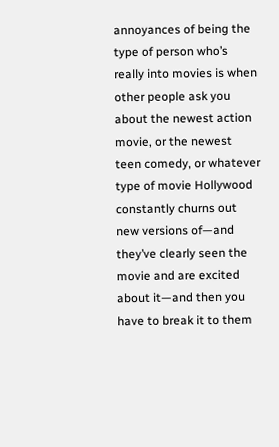annoyances of being the type of person who’s really into movies is when other people ask you about the newest action movie, or the newest teen comedy, or whatever type of movie Hollywood constantly churns out new versions of—and they’ve clearly seen the movie and are excited about it—and then you have to break it to them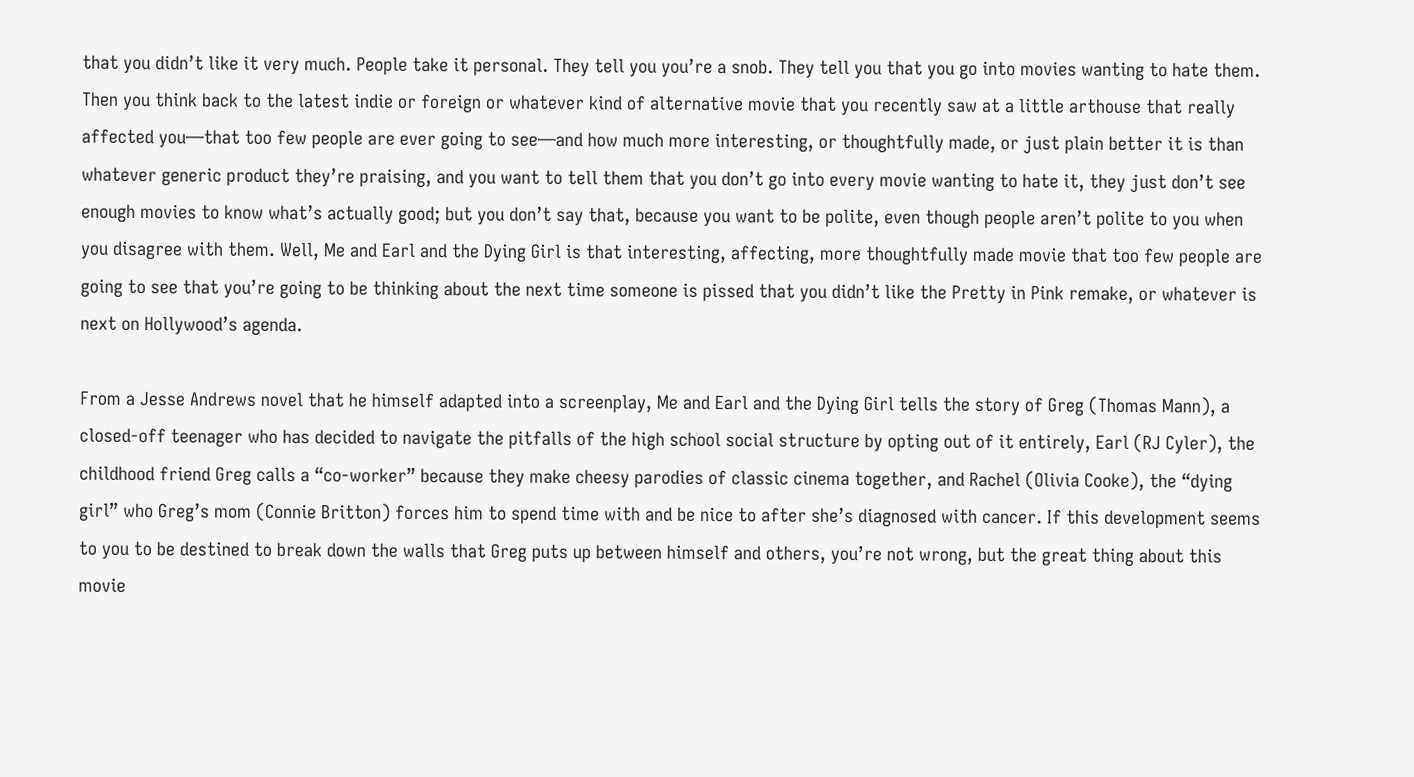that you didn’t like it very much. People take it personal. They tell you you’re a snob. They tell you that you go into movies wanting to hate them. Then you think back to the latest indie or foreign or whatever kind of alternative movie that you recently saw at a little arthouse that really affected you—that too few people are ever going to see—and how much more interesting, or thoughtfully made, or just plain better it is than whatever generic product they’re praising, and you want to tell them that you don’t go into every movie wanting to hate it, they just don’t see enough movies to know what’s actually good; but you don’t say that, because you want to be polite, even though people aren’t polite to you when you disagree with them. Well, Me and Earl and the Dying Girl is that interesting, affecting, more thoughtfully made movie that too few people are going to see that you’re going to be thinking about the next time someone is pissed that you didn’t like the Pretty in Pink remake, or whatever is next on Hollywood’s agenda.

From a Jesse Andrews novel that he himself adapted into a screenplay, Me and Earl and the Dying Girl tells the story of Greg (Thomas Mann), a closed-off teenager who has decided to navigate the pitfalls of the high school social structure by opting out of it entirely, Earl (RJ Cyler), the childhood friend Greg calls a “co-worker” because they make cheesy parodies of classic cinema together, and Rachel (Olivia Cooke), the “dying girl” who Greg’s mom (Connie Britton) forces him to spend time with and be nice to after she’s diagnosed with cancer. If this development seems to you to be destined to break down the walls that Greg puts up between himself and others, you’re not wrong, but the great thing about this movie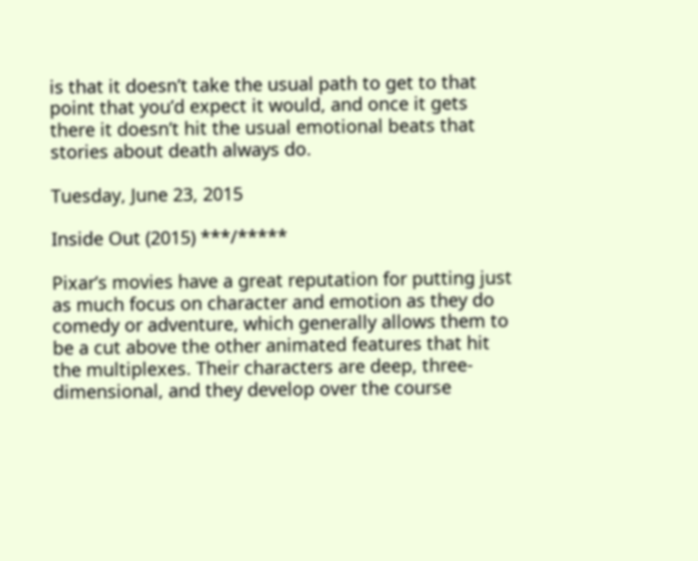is that it doesn’t take the usual path to get to that point that you’d expect it would, and once it gets there it doesn’t hit the usual emotional beats that stories about death always do.

Tuesday, June 23, 2015

Inside Out (2015) ***/*****

Pixar’s movies have a great reputation for putting just as much focus on character and emotion as they do comedy or adventure, which generally allows them to be a cut above the other animated features that hit the multiplexes. Their characters are deep, three-dimensional, and they develop over the course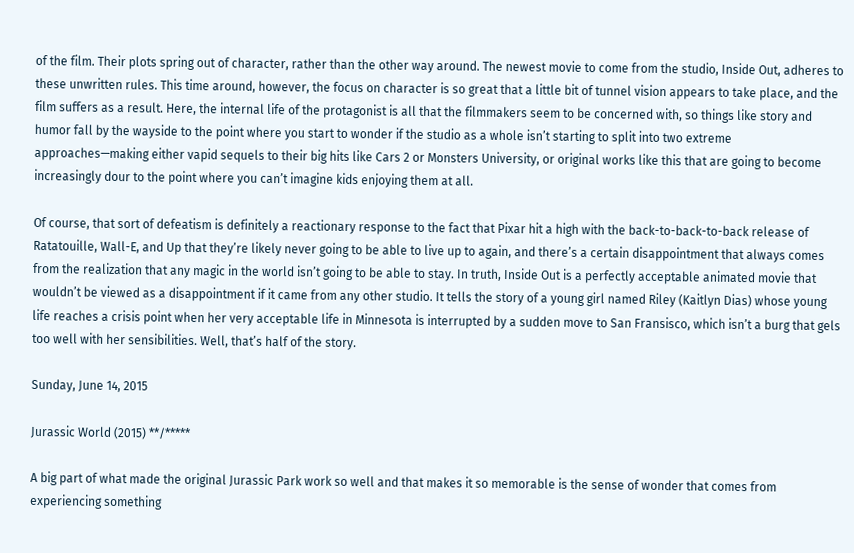of the film. Their plots spring out of character, rather than the other way around. The newest movie to come from the studio, Inside Out, adheres to these unwritten rules. This time around, however, the focus on character is so great that a little bit of tunnel vision appears to take place, and the film suffers as a result. Here, the internal life of the protagonist is all that the filmmakers seem to be concerned with, so things like story and humor fall by the wayside to the point where you start to wonder if the studio as a whole isn’t starting to split into two extreme approaches—making either vapid sequels to their big hits like Cars 2 or Monsters University, or original works like this that are going to become increasingly dour to the point where you can’t imagine kids enjoying them at all.

Of course, that sort of defeatism is definitely a reactionary response to the fact that Pixar hit a high with the back-to-back-to-back release of Ratatouille, Wall-E, and Up that they’re likely never going to be able to live up to again, and there’s a certain disappointment that always comes from the realization that any magic in the world isn’t going to be able to stay. In truth, Inside Out is a perfectly acceptable animated movie that wouldn’t be viewed as a disappointment if it came from any other studio. It tells the story of a young girl named Riley (Kaitlyn Dias) whose young life reaches a crisis point when her very acceptable life in Minnesota is interrupted by a sudden move to San Fransisco, which isn’t a burg that gels too well with her sensibilities. Well, that’s half of the story.

Sunday, June 14, 2015

Jurassic World (2015) **/*****

A big part of what made the original Jurassic Park work so well and that makes it so memorable is the sense of wonder that comes from experiencing something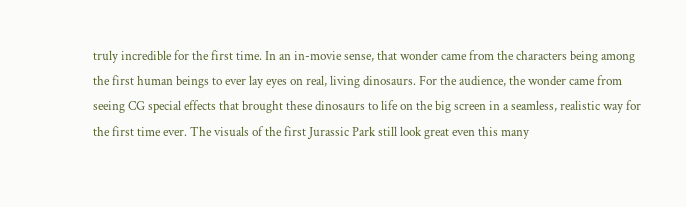truly incredible for the first time. In an in-movie sense, that wonder came from the characters being among the first human beings to ever lay eyes on real, living dinosaurs. For the audience, the wonder came from seeing CG special effects that brought these dinosaurs to life on the big screen in a seamless, realistic way for the first time ever. The visuals of the first Jurassic Park still look great even this many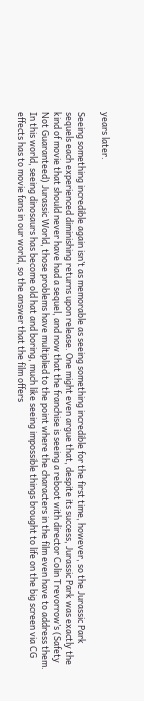years later.

Seeing something incredible again isn’t as memorable as seeing something incredible for the first time, however, so the Jurassic Park sequels each experienced diminishing returns upon release. One might even argue that, despite its success, Jurassic Park was exactly the kind of movie that should never have had a sequel, and now that the franchise is seeing a reboot with director Colin Trevorrow’s (Safety Not Guaranteed) Jurassic World, those problems have multiplied to the point where the characters in the film even have to address them. In this world, seeing dinosaurs has become old hat and boring, much like seeing impossible things brought to life on the big screen via CG effects has to movie fans in our world, so the answer that the film offers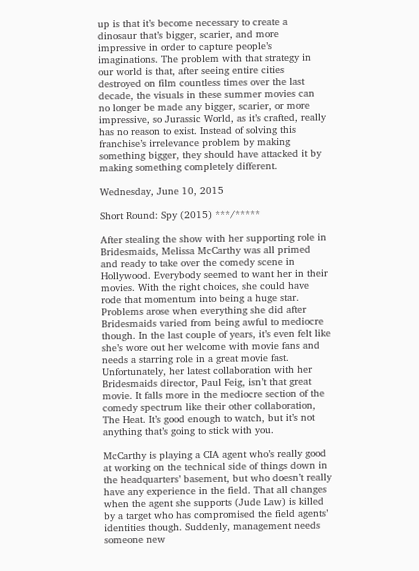up is that it’s become necessary to create a dinosaur that’s bigger, scarier, and more impressive in order to capture people’s imaginations. The problem with that strategy in our world is that, after seeing entire cities destroyed on film countless times over the last decade, the visuals in these summer movies can no longer be made any bigger, scarier, or more impressive, so Jurassic World, as it’s crafted, really has no reason to exist. Instead of solving this franchise’s irrelevance problem by making something bigger, they should have attacked it by making something completely different.

Wednesday, June 10, 2015

Short Round: Spy (2015) ***/*****

After stealing the show with her supporting role in Bridesmaids, Melissa McCarthy was all primed and ready to take over the comedy scene in Hollywood. Everybody seemed to want her in their movies. With the right choices, she could have rode that momentum into being a huge star. Problems arose when everything she did after Bridesmaids varied from being awful to mediocre though. In the last couple of years, it’s even felt like she’s wore out her welcome with movie fans and needs a starring role in a great movie fast. Unfortunately, her latest collaboration with her Bridesmaids director, Paul Feig, isn’t that great movie. It falls more in the mediocre section of the comedy spectrum like their other collaboration, The Heat. It’s good enough to watch, but it’s not anything that’s going to stick with you.

McCarthy is playing a CIA agent who’s really good at working on the technical side of things down in the headquarters’ basement, but who doesn’t really have any experience in the field. That all changes when the agent she supports (Jude Law) is killed by a target who has compromised the field agents’ identities though. Suddenly, management needs someone new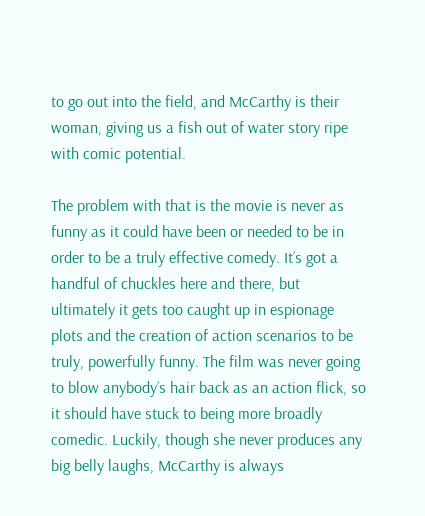to go out into the field, and McCarthy is their woman, giving us a fish out of water story ripe with comic potential.

The problem with that is the movie is never as funny as it could have been or needed to be in order to be a truly effective comedy. It’s got a handful of chuckles here and there, but ultimately it gets too caught up in espionage plots and the creation of action scenarios to be truly, powerfully funny. The film was never going to blow anybody’s hair back as an action flick, so it should have stuck to being more broadly comedic. Luckily, though she never produces any big belly laughs, McCarthy is always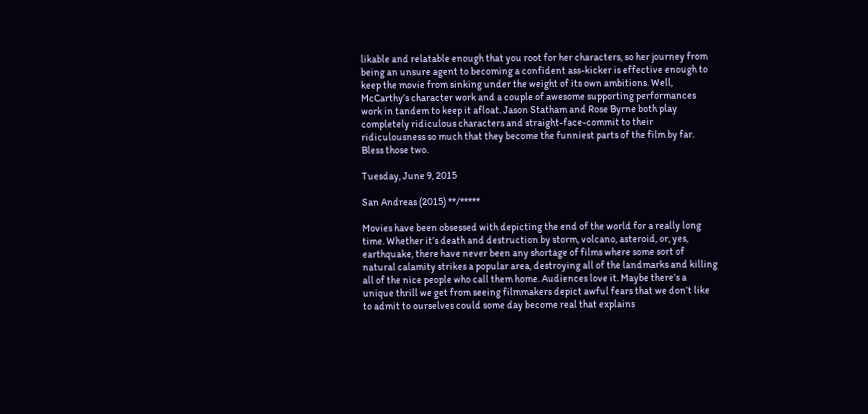likable and relatable enough that you root for her characters, so her journey from being an unsure agent to becoming a confident ass-kicker is effective enough to keep the movie from sinking under the weight of its own ambitions. Well, McCarthy’s character work and a couple of awesome supporting performances work in tandem to keep it afloat. Jason Statham and Rose Byrne both play completely ridiculous characters and straight-face-commit to their ridiculousness so much that they become the funniest parts of the film by far. Bless those two.

Tuesday, June 9, 2015

San Andreas (2015) **/*****

Movies have been obsessed with depicting the end of the world for a really long time. Whether it’s death and destruction by storm, volcano, asteroid, or, yes, earthquake, there have never been any shortage of films where some sort of natural calamity strikes a popular area, destroying all of the landmarks and killing all of the nice people who call them home. Audiences love it. Maybe there’s a unique thrill we get from seeing filmmakers depict awful fears that we don’t like to admit to ourselves could some day become real that explains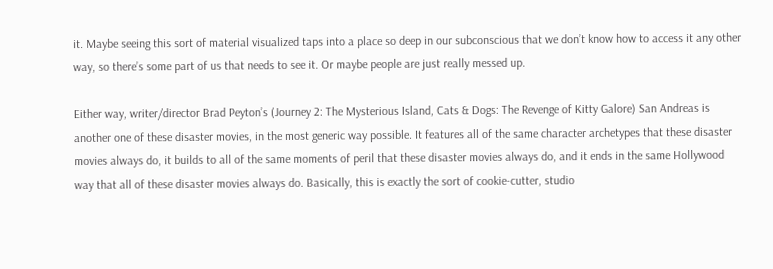it. Maybe seeing this sort of material visualized taps into a place so deep in our subconscious that we don’t know how to access it any other way, so there’s some part of us that needs to see it. Or maybe people are just really messed up.

Either way, writer/director Brad Peyton’s (Journey 2: The Mysterious Island, Cats & Dogs: The Revenge of Kitty Galore) San Andreas is another one of these disaster movies, in the most generic way possible. It features all of the same character archetypes that these disaster movies always do, it builds to all of the same moments of peril that these disaster movies always do, and it ends in the same Hollywood way that all of these disaster movies always do. Basically, this is exactly the sort of cookie-cutter, studio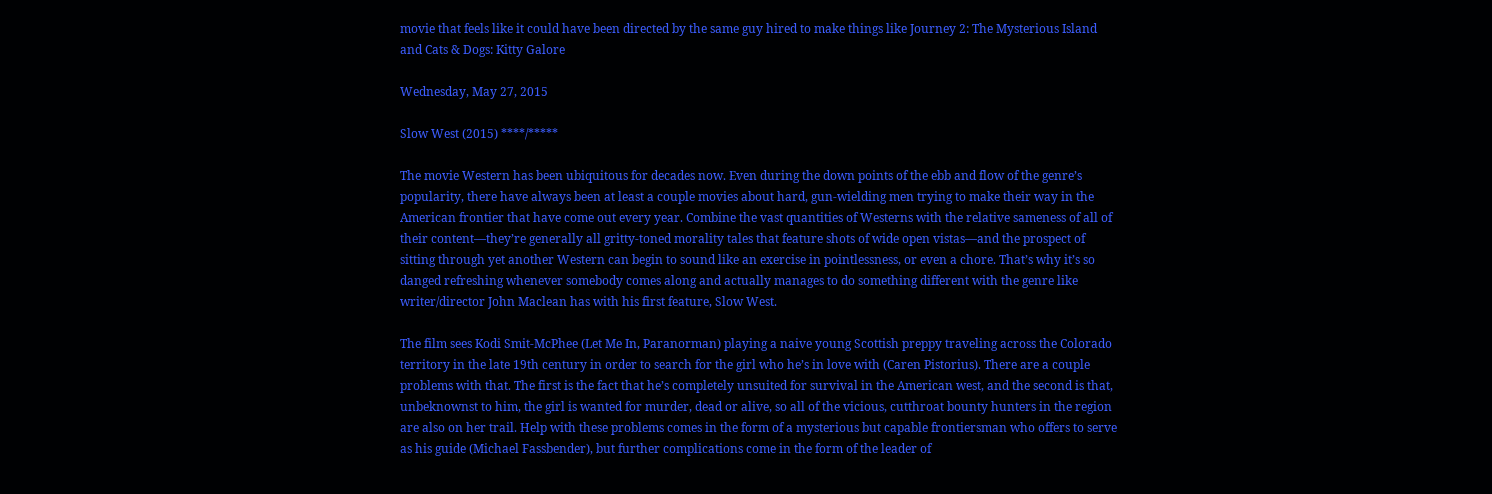movie that feels like it could have been directed by the same guy hired to make things like Journey 2: The Mysterious Island and Cats & Dogs: Kitty Galore

Wednesday, May 27, 2015

Slow West (2015) ****/*****

The movie Western has been ubiquitous for decades now. Even during the down points of the ebb and flow of the genre’s popularity, there have always been at least a couple movies about hard, gun-wielding men trying to make their way in the American frontier that have come out every year. Combine the vast quantities of Westerns with the relative sameness of all of their content—they’re generally all gritty-toned morality tales that feature shots of wide open vistas—and the prospect of sitting through yet another Western can begin to sound like an exercise in pointlessness, or even a chore. That’s why it’s so danged refreshing whenever somebody comes along and actually manages to do something different with the genre like writer/director John Maclean has with his first feature, Slow West.

The film sees Kodi Smit-McPhee (Let Me In, Paranorman) playing a naive young Scottish preppy traveling across the Colorado territory in the late 19th century in order to search for the girl who he’s in love with (Caren Pistorius). There are a couple problems with that. The first is the fact that he’s completely unsuited for survival in the American west, and the second is that, unbeknownst to him, the girl is wanted for murder, dead or alive, so all of the vicious, cutthroat bounty hunters in the region are also on her trail. Help with these problems comes in the form of a mysterious but capable frontiersman who offers to serve as his guide (Michael Fassbender), but further complications come in the form of the leader of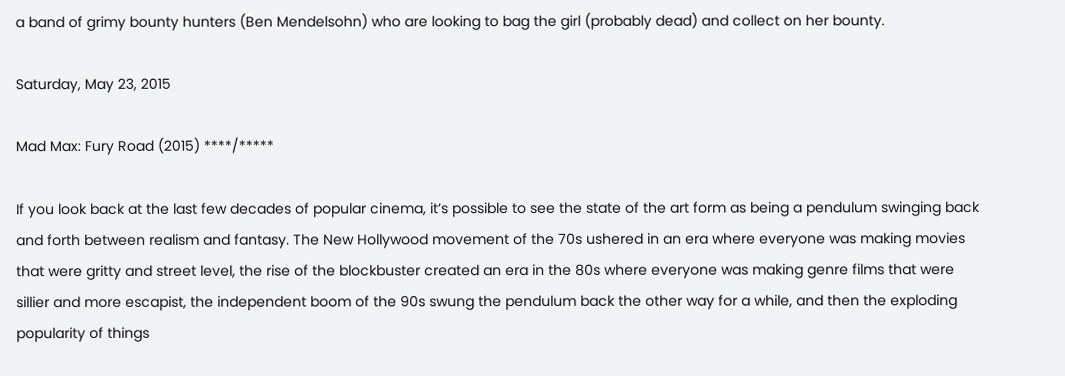a band of grimy bounty hunters (Ben Mendelsohn) who are looking to bag the girl (probably dead) and collect on her bounty.

Saturday, May 23, 2015

Mad Max: Fury Road (2015) ****/*****

If you look back at the last few decades of popular cinema, it’s possible to see the state of the art form as being a pendulum swinging back and forth between realism and fantasy. The New Hollywood movement of the 70s ushered in an era where everyone was making movies that were gritty and street level, the rise of the blockbuster created an era in the 80s where everyone was making genre films that were sillier and more escapist, the independent boom of the 90s swung the pendulum back the other way for a while, and then the exploding popularity of things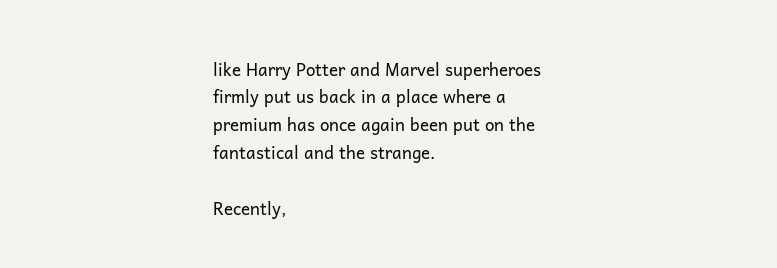like Harry Potter and Marvel superheroes firmly put us back in a place where a premium has once again been put on the fantastical and the strange.

Recently,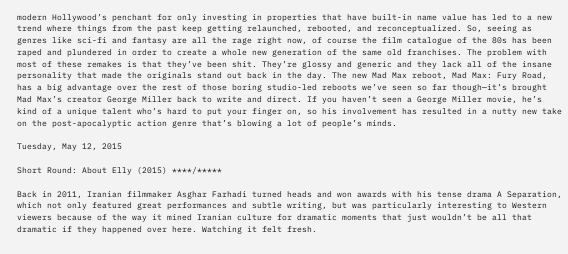modern Hollywood’s penchant for only investing in properties that have built-in name value has led to a new trend where things from the past keep getting relaunched, rebooted, and reconceptualized. So, seeing as genres like sci-fi and fantasy are all the rage right now, of course the film catalogue of the 80s has been raped and plundered in order to create a whole new generation of the same old franchises. The problem with most of these remakes is that they’ve been shit. They’re glossy and generic and they lack all of the insane personality that made the originals stand out back in the day. The new Mad Max reboot, Mad Max: Fury Road, has a big advantage over the rest of those boring studio-led reboots we’ve seen so far though—it’s brought Mad Max’s creator George Miller back to write and direct. If you haven’t seen a George Miller movie, he’s kind of a unique talent who’s hard to put your finger on, so his involvement has resulted in a nutty new take on the post-apocalyptic action genre that’s blowing a lot of people’s minds.

Tuesday, May 12, 2015

Short Round: About Elly (2015) ****/*****

Back in 2011, Iranian filmmaker Asghar Farhadi turned heads and won awards with his tense drama A Separation, which not only featured great performances and subtle writing, but was particularly interesting to Western viewers because of the way it mined Iranian culture for dramatic moments that just wouldn’t be all that dramatic if they happened over here. Watching it felt fresh.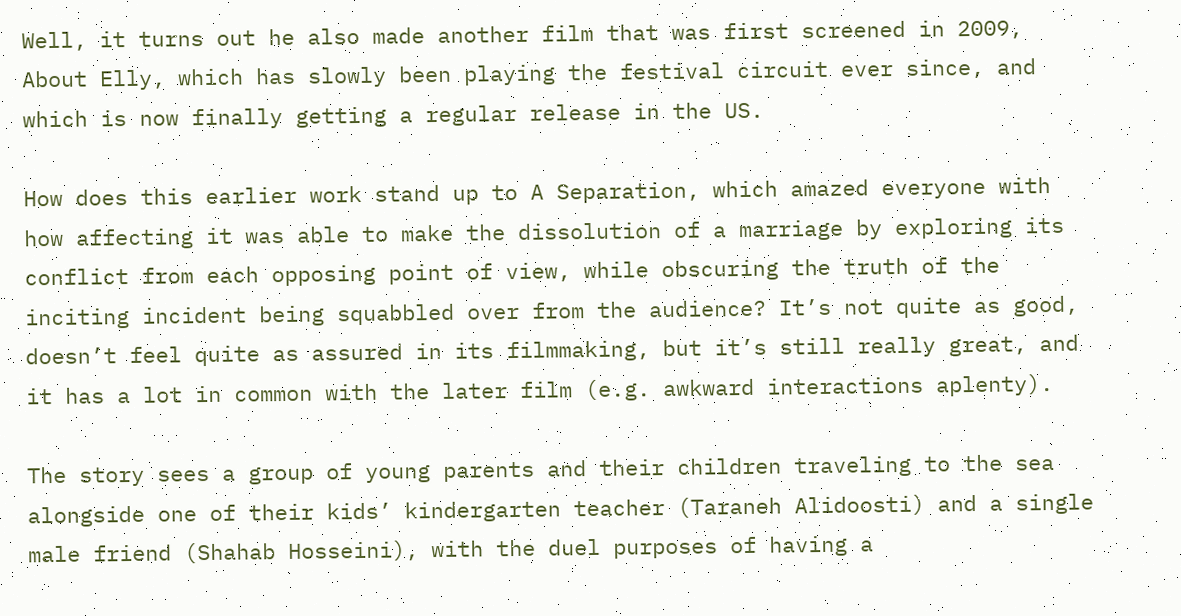Well, it turns out he also made another film that was first screened in 2009, About Elly, which has slowly been playing the festival circuit ever since, and which is now finally getting a regular release in the US.

How does this earlier work stand up to A Separation, which amazed everyone with how affecting it was able to make the dissolution of a marriage by exploring its conflict from each opposing point of view, while obscuring the truth of the inciting incident being squabbled over from the audience? It’s not quite as good, doesn’t feel quite as assured in its filmmaking, but it’s still really great, and it has a lot in common with the later film (e.g. awkward interactions aplenty).

The story sees a group of young parents and their children traveling to the sea alongside one of their kids’ kindergarten teacher (Taraneh Alidoosti) and a single male friend (Shahab Hosseini), with the duel purposes of having a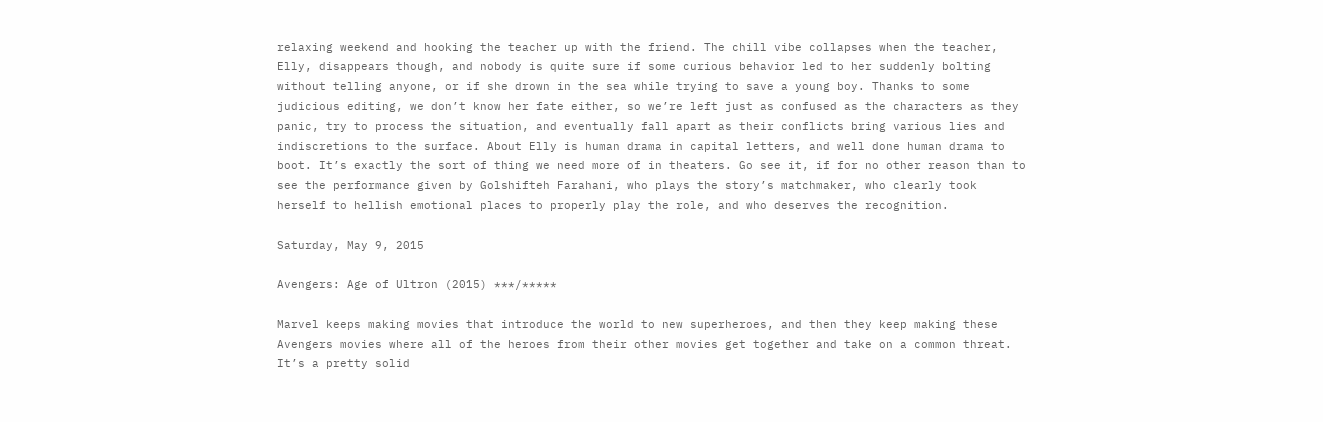relaxing weekend and hooking the teacher up with the friend. The chill vibe collapses when the teacher, Elly, disappears though, and nobody is quite sure if some curious behavior led to her suddenly bolting without telling anyone, or if she drown in the sea while trying to save a young boy. Thanks to some judicious editing, we don’t know her fate either, so we’re left just as confused as the characters as they panic, try to process the situation, and eventually fall apart as their conflicts bring various lies and indiscretions to the surface. About Elly is human drama in capital letters, and well done human drama to boot. It’s exactly the sort of thing we need more of in theaters. Go see it, if for no other reason than to see the performance given by Golshifteh Farahani, who plays the story’s matchmaker, who clearly took herself to hellish emotional places to properly play the role, and who deserves the recognition.

Saturday, May 9, 2015

Avengers: Age of Ultron (2015) ***/*****

Marvel keeps making movies that introduce the world to new superheroes, and then they keep making these Avengers movies where all of the heroes from their other movies get together and take on a common threat. It’s a pretty solid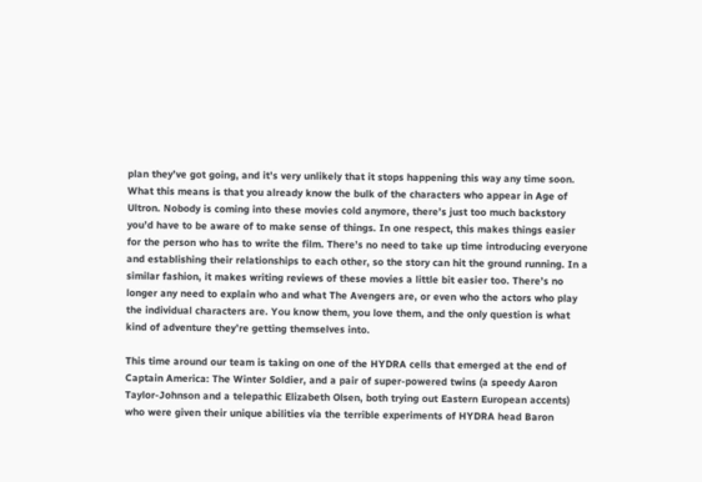plan they’ve got going, and it’s very unlikely that it stops happening this way any time soon. What this means is that you already know the bulk of the characters who appear in Age of Ultron. Nobody is coming into these movies cold anymore, there’s just too much backstory you’d have to be aware of to make sense of things. In one respect, this makes things easier for the person who has to write the film. There’s no need to take up time introducing everyone and establishing their relationships to each other, so the story can hit the ground running. In a similar fashion, it makes writing reviews of these movies a little bit easier too. There’s no longer any need to explain who and what The Avengers are, or even who the actors who play the individual characters are. You know them, you love them, and the only question is what kind of adventure they’re getting themselves into.

This time around our team is taking on one of the HYDRA cells that emerged at the end of Captain America: The Winter Soldier, and a pair of super-powered twins (a speedy Aaron Taylor-Johnson and a telepathic Elizabeth Olsen, both trying out Eastern European accents) who were given their unique abilities via the terrible experiments of HYDRA head Baron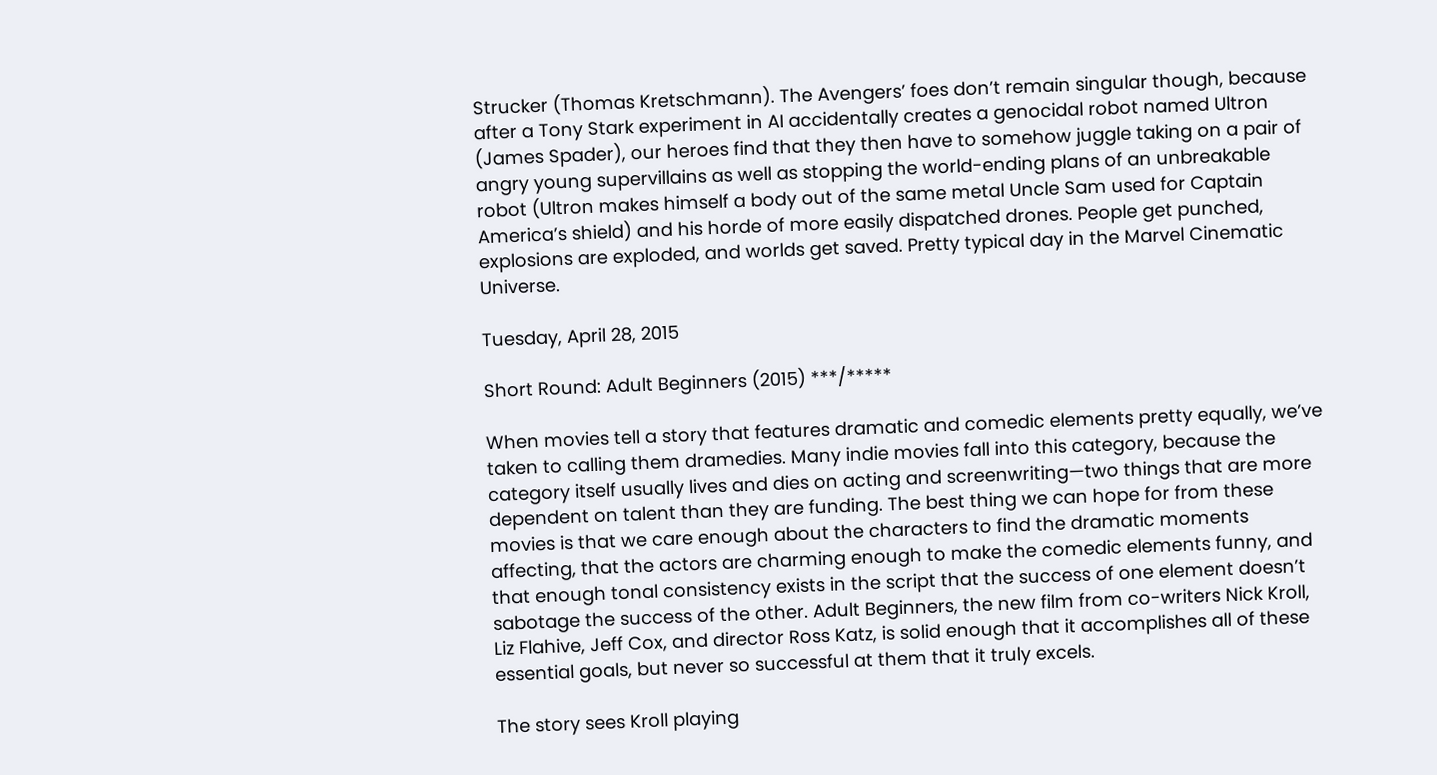Strucker (Thomas Kretschmann). The Avengers’ foes don’t remain singular though, because after a Tony Stark experiment in AI accidentally creates a genocidal robot named Ultron (James Spader), our heroes find that they then have to somehow juggle taking on a pair of angry young supervillains as well as stopping the world-ending plans of an unbreakable robot (Ultron makes himself a body out of the same metal Uncle Sam used for Captain America’s shield) and his horde of more easily dispatched drones. People get punched, explosions are exploded, and worlds get saved. Pretty typical day in the Marvel Cinematic Universe.

Tuesday, April 28, 2015

Short Round: Adult Beginners (2015) ***/*****

When movies tell a story that features dramatic and comedic elements pretty equally, we’ve taken to calling them dramedies. Many indie movies fall into this category, because the category itself usually lives and dies on acting and screenwriting—two things that are more dependent on talent than they are funding. The best thing we can hope for from these movies is that we care enough about the characters to find the dramatic moments affecting, that the actors are charming enough to make the comedic elements funny, and that enough tonal consistency exists in the script that the success of one element doesn’t sabotage the success of the other. Adult Beginners, the new film from co-writers Nick Kroll, Liz Flahive, Jeff Cox, and director Ross Katz, is solid enough that it accomplishes all of these essential goals, but never so successful at them that it truly excels.

The story sees Kroll playing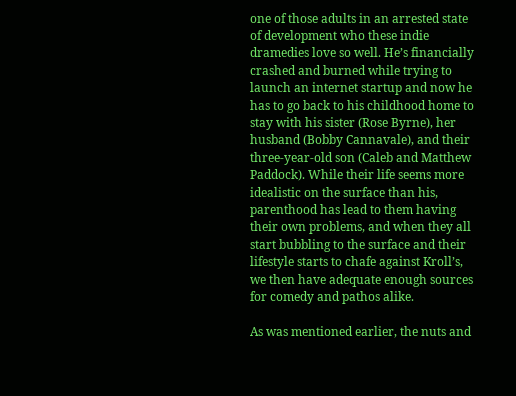one of those adults in an arrested state of development who these indie dramedies love so well. He’s financially crashed and burned while trying to launch an internet startup and now he has to go back to his childhood home to stay with his sister (Rose Byrne), her husband (Bobby Cannavale), and their three-year-old son (Caleb and Matthew Paddock). While their life seems more idealistic on the surface than his, parenthood has lead to them having their own problems, and when they all start bubbling to the surface and their lifestyle starts to chafe against Kroll’s, we then have adequate enough sources for comedy and pathos alike.

As was mentioned earlier, the nuts and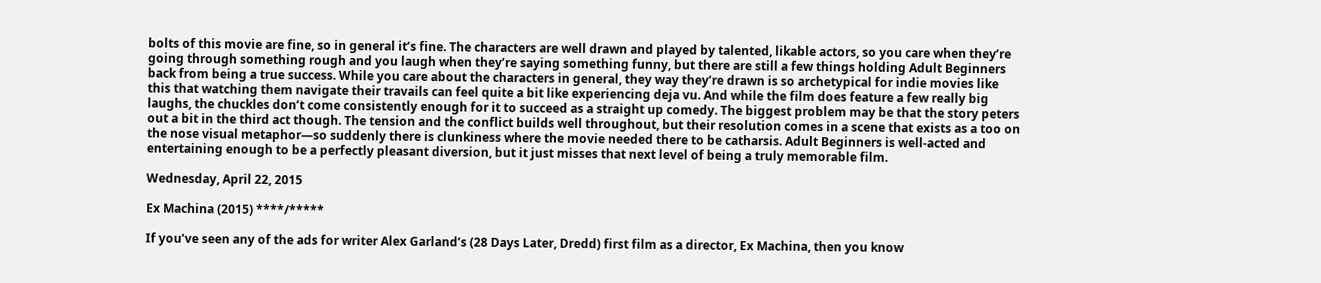bolts of this movie are fine, so in general it’s fine. The characters are well drawn and played by talented, likable actors, so you care when they’re going through something rough and you laugh when they’re saying something funny, but there are still a few things holding Adult Beginners back from being a true success. While you care about the characters in general, they way they’re drawn is so archetypical for indie movies like this that watching them navigate their travails can feel quite a bit like experiencing deja vu. And while the film does feature a few really big laughs, the chuckles don’t come consistently enough for it to succeed as a straight up comedy. The biggest problem may be that the story peters out a bit in the third act though. The tension and the conflict builds well throughout, but their resolution comes in a scene that exists as a too on the nose visual metaphor—so suddenly there is clunkiness where the movie needed there to be catharsis. Adult Beginners is well-acted and entertaining enough to be a perfectly pleasant diversion, but it just misses that next level of being a truly memorable film.

Wednesday, April 22, 2015

Ex Machina (2015) ****/*****

If you’ve seen any of the ads for writer Alex Garland’s (28 Days Later, Dredd) first film as a director, Ex Machina, then you know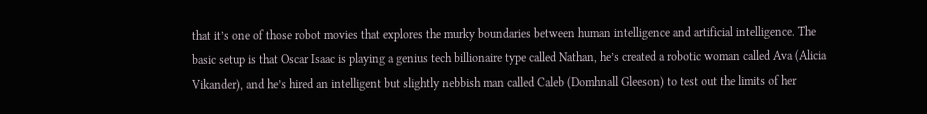that it’s one of those robot movies that explores the murky boundaries between human intelligence and artificial intelligence. The basic setup is that Oscar Isaac is playing a genius tech billionaire type called Nathan, he’s created a robotic woman called Ava (Alicia Vikander), and he’s hired an intelligent but slightly nebbish man called Caleb (Domhnall Gleeson) to test out the limits of her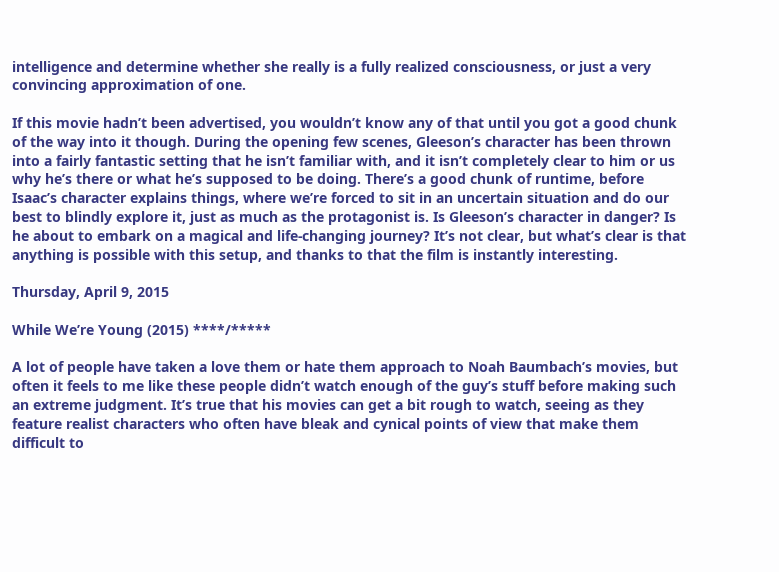intelligence and determine whether she really is a fully realized consciousness, or just a very convincing approximation of one.

If this movie hadn’t been advertised, you wouldn’t know any of that until you got a good chunk of the way into it though. During the opening few scenes, Gleeson’s character has been thrown into a fairly fantastic setting that he isn’t familiar with, and it isn’t completely clear to him or us why he’s there or what he’s supposed to be doing. There’s a good chunk of runtime, before Isaac’s character explains things, where we’re forced to sit in an uncertain situation and do our best to blindly explore it, just as much as the protagonist is. Is Gleeson’s character in danger? Is he about to embark on a magical and life-changing journey? It’s not clear, but what’s clear is that anything is possible with this setup, and thanks to that the film is instantly interesting.

Thursday, April 9, 2015

While We’re Young (2015) ****/*****

A lot of people have taken a love them or hate them approach to Noah Baumbach’s movies, but often it feels to me like these people didn’t watch enough of the guy’s stuff before making such an extreme judgment. It’s true that his movies can get a bit rough to watch, seeing as they feature realist characters who often have bleak and cynical points of view that make them difficult to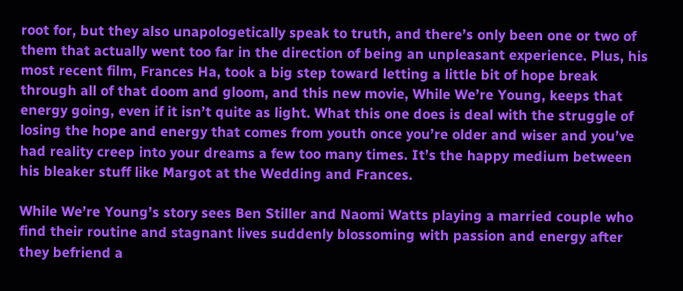root for, but they also unapologetically speak to truth, and there’s only been one or two of them that actually went too far in the direction of being an unpleasant experience. Plus, his most recent film, Frances Ha, took a big step toward letting a little bit of hope break through all of that doom and gloom, and this new movie, While We’re Young, keeps that energy going, even if it isn’t quite as light. What this one does is deal with the struggle of losing the hope and energy that comes from youth once you’re older and wiser and you’ve had reality creep into your dreams a few too many times. It’s the happy medium between his bleaker stuff like Margot at the Wedding and Frances.

While We’re Young’s story sees Ben Stiller and Naomi Watts playing a married couple who find their routine and stagnant lives suddenly blossoming with passion and energy after they befriend a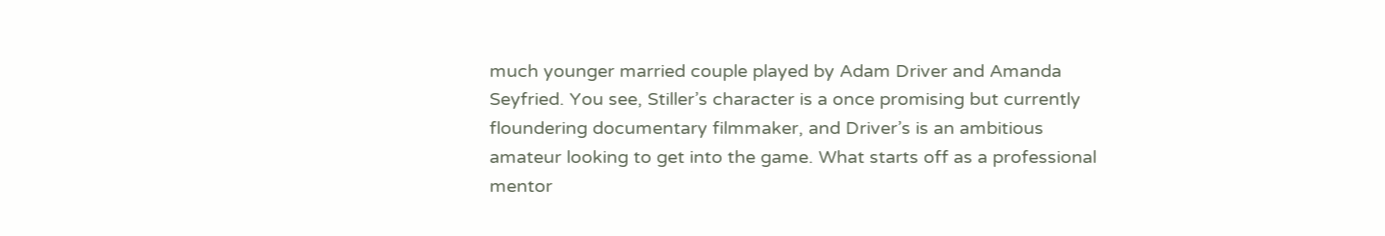much younger married couple played by Adam Driver and Amanda Seyfried. You see, Stiller’s character is a once promising but currently floundering documentary filmmaker, and Driver’s is an ambitious amateur looking to get into the game. What starts off as a professional mentor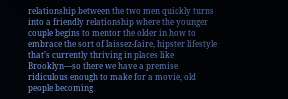relationship between the two men quickly turns into a friendly relationship where the younger couple begins to mentor the older in how to embrace the sort of laissez-faire, hipster lifestyle that’s currently thriving in places like Brooklyn—so there we have a premise ridiculous enough to make for a movie, old people becoming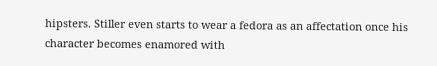hipsters. Stiller even starts to wear a fedora as an affectation once his character becomes enamored with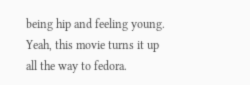being hip and feeling young. Yeah, this movie turns it up all the way to fedora.